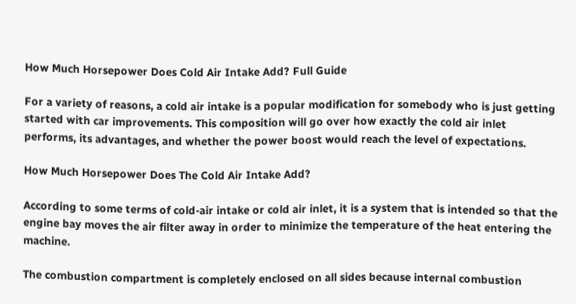How Much Horsepower Does Cold Air Intake Add? Full Guide

For a variety of reasons, a cold air intake is a popular modification for somebody who is just getting started with car improvements. This composition will go over how exactly the cold air inlet performs, its advantages, and whether the power boost would reach the level of expectations.

How Much Horsepower Does The Cold Air Intake Add?

According to some terms of cold-air intake or cold air inlet, it is a system that is intended so that the engine bay moves the air filter away in order to minimize the temperature of the heat entering the machine.

The combustion compartment is completely enclosed on all sides because internal combustion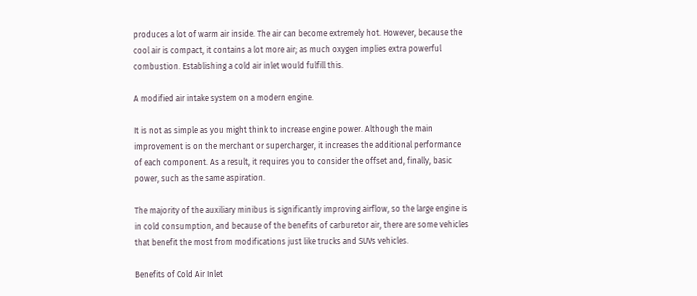produces a lot of warm air inside. The air can become extremely hot. However, because the cool air is compact, it contains a lot more air; as much oxygen implies extra powerful combustion. Establishing a cold air inlet would fulfill this.

A modified air intake system on a modern engine.

It is not as simple as you might think to increase engine power. Although the main improvement is on the merchant or supercharger, it increases the additional performance of each component. As a result, it requires you to consider the offset and, finally, basic power, such as the same aspiration.

The majority of the auxiliary minibus is significantly improving airflow, so the large engine is in cold consumption, and because of the benefits of carburetor air, there are some vehicles that benefit the most from modifications just like trucks and SUVs vehicles.

Benefits of Cold Air Inlet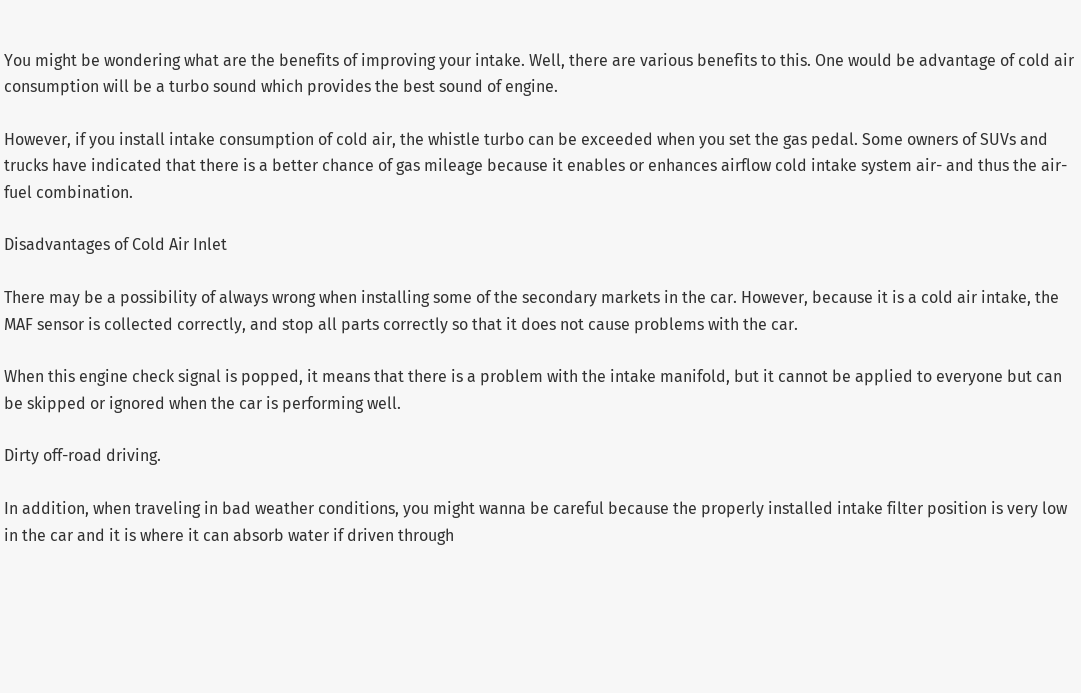You might be wondering what are the benefits of improving your intake. Well, there are various benefits to this. One would be advantage of cold air consumption will be a turbo sound which provides the best sound of engine.

However, if you install intake consumption of cold air, the whistle turbo can be exceeded when you set the gas pedal. Some owners of SUVs and trucks have indicated that there is a better chance of gas mileage because it enables or enhances airflow cold intake system air- and thus the air-fuel combination.

Disadvantages of Cold Air Inlet

There may be a possibility of always wrong when installing some of the secondary markets in the car. However, because it is a cold air intake, the MAF sensor is collected correctly, and stop all parts correctly so that it does not cause problems with the car.

When this engine check signal is popped, it means that there is a problem with the intake manifold, but it cannot be applied to everyone but can be skipped or ignored when the car is performing well.

Dirty off-road driving.

In addition, when traveling in bad weather conditions, you might wanna be careful because the properly installed intake filter position is very low in the car and it is where it can absorb water if driven through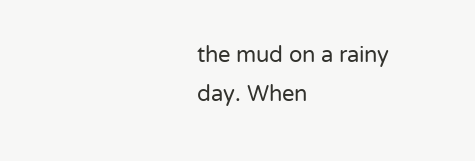the mud on a rainy day. When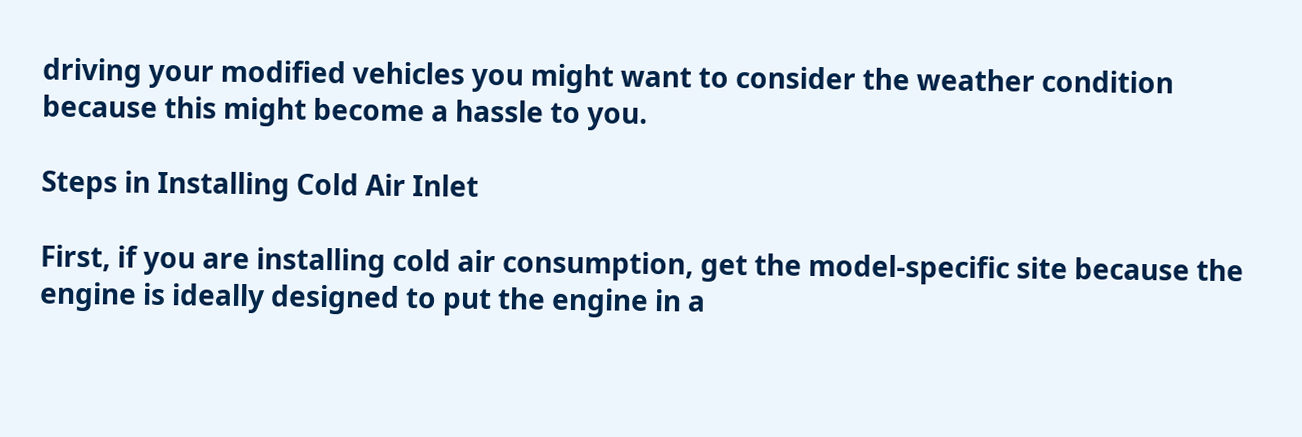driving your modified vehicles you might want to consider the weather condition because this might become a hassle to you.

Steps in Installing Cold Air Inlet

First, if you are installing cold air consumption, get the model-specific site because the engine is ideally designed to put the engine in a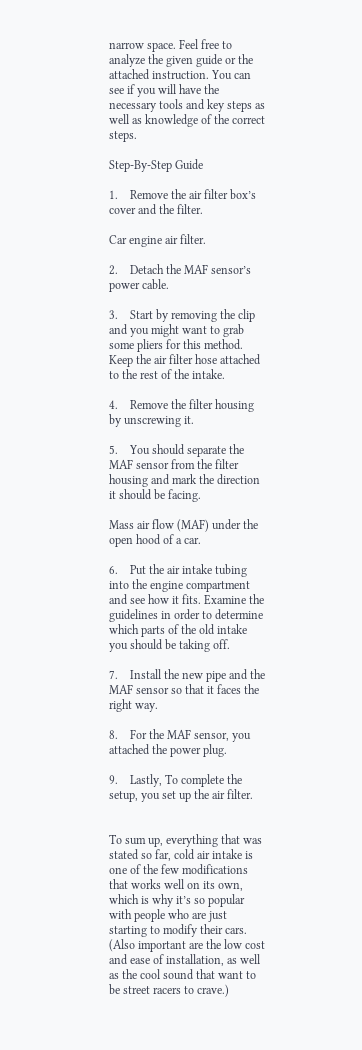narrow space. Feel free to analyze the given guide or the attached instruction. You can see if you will have the necessary tools and key steps as well as knowledge of the correct steps.

Step-By-Step Guide

1.    Remove the air filter box’s cover and the filter.

Car engine air filter.

2.    Detach the MAF sensor’s power cable.

3.    Start by removing the clip and you might want to grab some pliers for this method. Keep the air filter hose attached to the rest of the intake.

4.    Remove the filter housing by unscrewing it.

5.    You should separate the MAF sensor from the filter housing and mark the direction it should be facing.

Mass air flow (MAF) under the open hood of a car.

6.    Put the air intake tubing into the engine compartment and see how it fits. Examine the guidelines in order to determine which parts of the old intake you should be taking off.

7.    Install the new pipe and the MAF sensor so that it faces the right way.

8.    For the MAF sensor, you attached the power plug.

9.    Lastly, To complete the setup, you set up the air filter.


To sum up, everything that was stated so far, cold air intake is one of the few modifications that works well on its own, which is why it’s so popular with people who are just starting to modify their cars. (Also important are the low cost and ease of installation, as well as the cool sound that want to be street racers to crave.)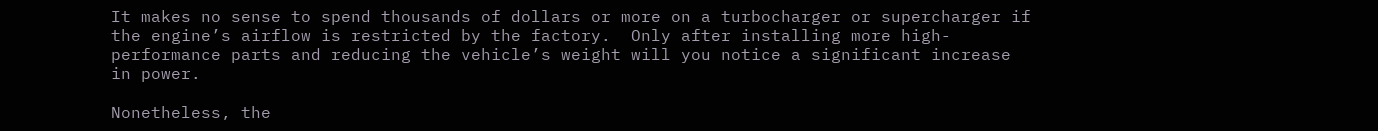It makes no sense to spend thousands of dollars or more on a turbocharger or supercharger if the engine’s airflow is restricted by the factory.  Only after installing more high-performance parts and reducing the vehicle’s weight will you notice a significant increase in power.

Nonetheless, the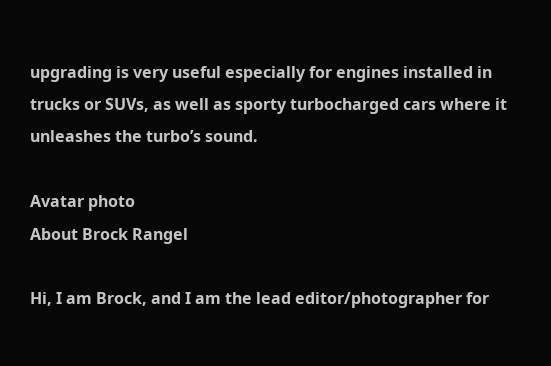upgrading is very useful especially for engines installed in trucks or SUVs, as well as sporty turbocharged cars where it unleashes the turbo’s sound.

Avatar photo
About Brock Rangel

Hi, I am Brock, and I am the lead editor/photographer for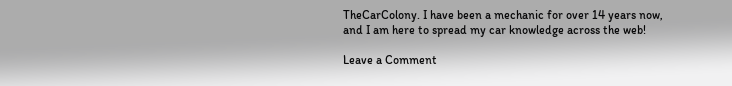TheCarColony. I have been a mechanic for over 14 years now, and I am here to spread my car knowledge across the web!

Leave a Comment